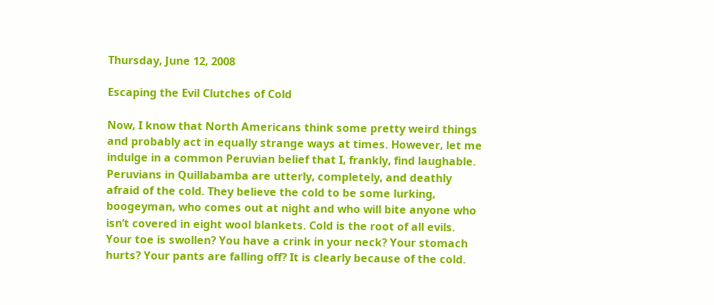Thursday, June 12, 2008

Escaping the Evil Clutches of Cold

Now, I know that North Americans think some pretty weird things and probably act in equally strange ways at times. However, let me indulge in a common Peruvian belief that I, frankly, find laughable. Peruvians in Quillabamba are utterly, completely, and deathly afraid of the cold. They believe the cold to be some lurking, boogeyman, who comes out at night and who will bite anyone who isn’t covered in eight wool blankets. Cold is the root of all evils. Your toe is swollen? You have a crink in your neck? Your stomach hurts? Your pants are falling off? It is clearly because of the cold.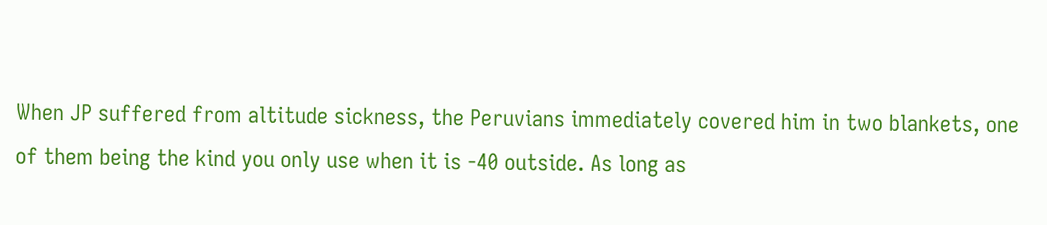When JP suffered from altitude sickness, the Peruvians immediately covered him in two blankets, one of them being the kind you only use when it is -40 outside. As long as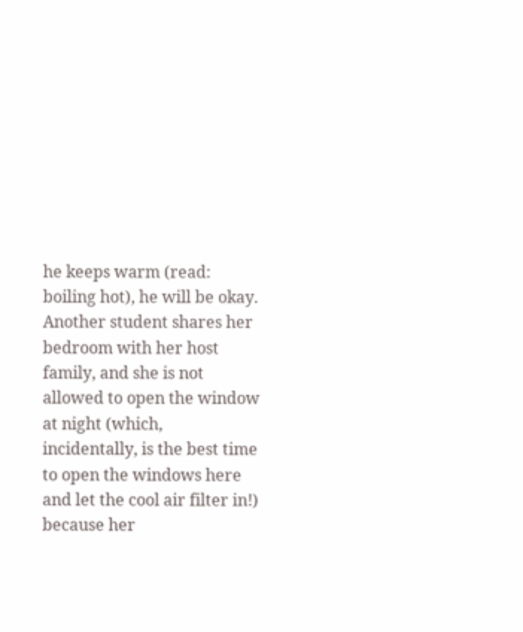he keeps warm (read: boiling hot), he will be okay. Another student shares her bedroom with her host family, and she is not allowed to open the window at night (which, incidentally, is the best time to open the windows here and let the cool air filter in!) because her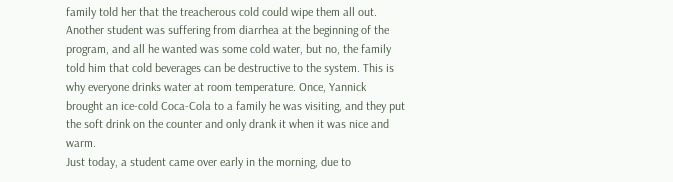family told her that the treacherous cold could wipe them all out. Another student was suffering from diarrhea at the beginning of the program, and all he wanted was some cold water, but no, the family told him that cold beverages can be destructive to the system. This is why everyone drinks water at room temperature. Once, Yannick brought an ice-cold Coca-Cola to a family he was visiting, and they put the soft drink on the counter and only drank it when it was nice and warm.
Just today, a student came over early in the morning, due to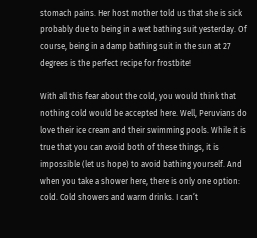stomach pains. Her host mother told us that she is sick probably due to being in a wet bathing suit yesterday. Of course, being in a damp bathing suit in the sun at 27 degrees is the perfect recipe for frostbite!

With all this fear about the cold, you would think that nothing cold would be accepted here. Well, Peruvians do love their ice cream and their swimming pools. While it is true that you can avoid both of these things, it is impossible (let us hope) to avoid bathing yourself. And when you take a shower here, there is only one option: cold. Cold showers and warm drinks. I can’t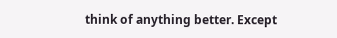think of anything better. Except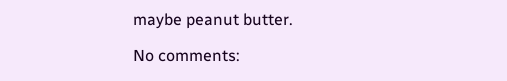maybe peanut butter.

No comments: